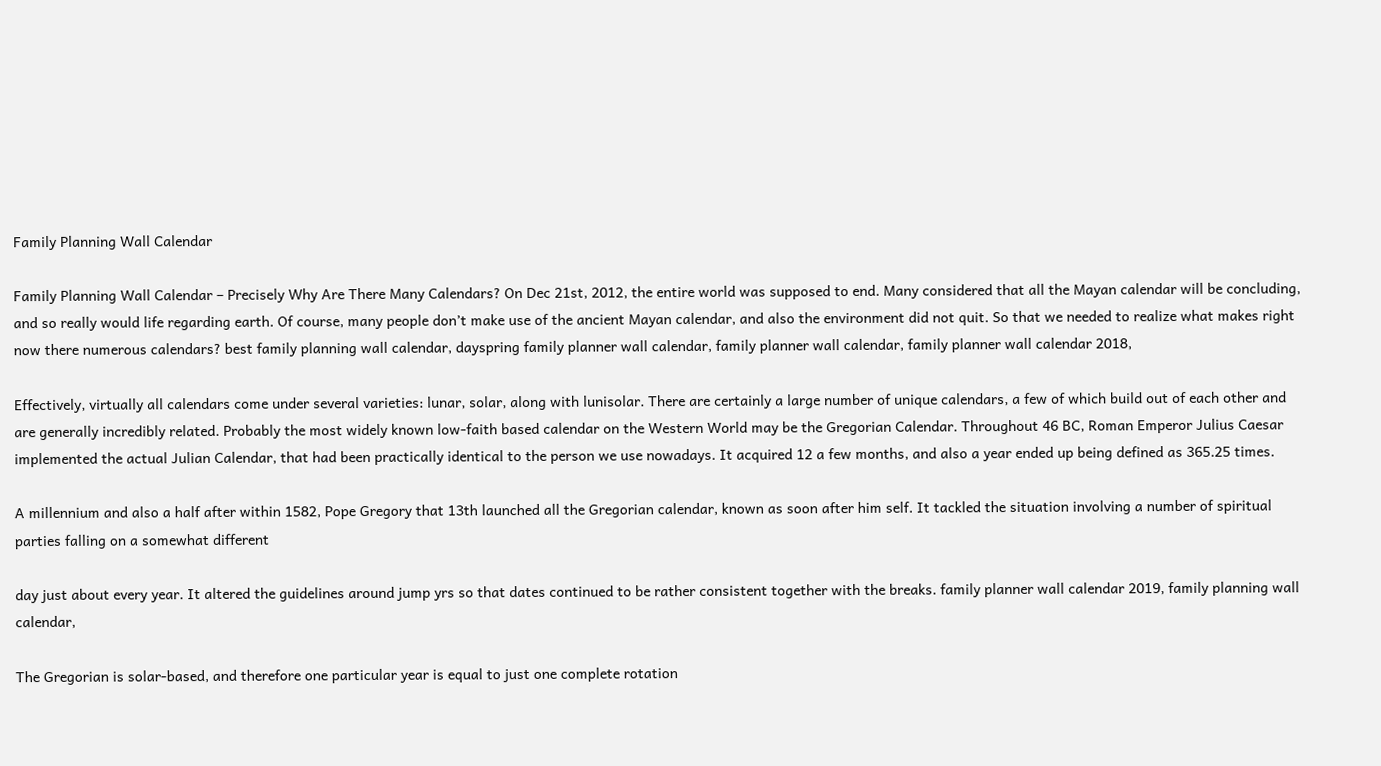Family Planning Wall Calendar

Family Planning Wall Calendar – Precisely Why Are There Many Calendars? On Dec 21st, 2012, the entire world was supposed to end. Many considered that all the Mayan calendar will be concluding, and so really would life regarding earth. Of course, many people don’t make use of the ancient Mayan calendar, and also the environment did not quit. So that we needed to realize what makes right now there numerous calendars? best family planning wall calendar, dayspring family planner wall calendar, family planner wall calendar, family planner wall calendar 2018,

Effectively, virtually all calendars come under several varieties: lunar, solar, along with lunisolar. There are certainly a large number of unique calendars, a few of which build out of each other and are generally incredibly related. Probably the most widely known low-faith based calendar on the Western World may be the Gregorian Calendar. Throughout 46 BC, Roman Emperor Julius Caesar implemented the actual Julian Calendar, that had been practically identical to the person we use nowadays. It acquired 12 a few months, and also a year ended up being defined as 365.25 times.

A millennium and also a half after within 1582, Pope Gregory that 13th launched all the Gregorian calendar, known as soon after him self. It tackled the situation involving a number of spiritual parties falling on a somewhat different

day just about every year. It altered the guidelines around jump yrs so that dates continued to be rather consistent together with the breaks. family planner wall calendar 2019, family planning wall calendar,

The Gregorian is solar-based, and therefore one particular year is equal to just one complete rotation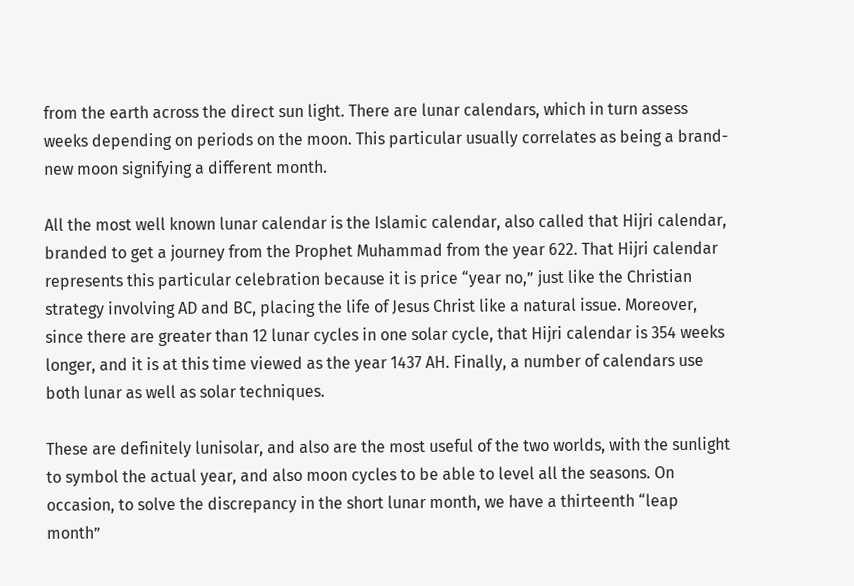from the earth across the direct sun light. There are lunar calendars, which in turn assess weeks depending on periods on the moon. This particular usually correlates as being a brand-new moon signifying a different month.

All the most well known lunar calendar is the Islamic calendar, also called that Hijri calendar, branded to get a journey from the Prophet Muhammad from the year 622. That Hijri calendar represents this particular celebration because it is price “year no,” just like the Christian strategy involving AD and BC, placing the life of Jesus Christ like a natural issue. Moreover, since there are greater than 12 lunar cycles in one solar cycle, that Hijri calendar is 354 weeks longer, and it is at this time viewed as the year 1437 AH. Finally, a number of calendars use both lunar as well as solar techniques.

These are definitely lunisolar, and also are the most useful of the two worlds, with the sunlight to symbol the actual year, and also moon cycles to be able to level all the seasons. On occasion, to solve the discrepancy in the short lunar month, we have a thirteenth “leap month”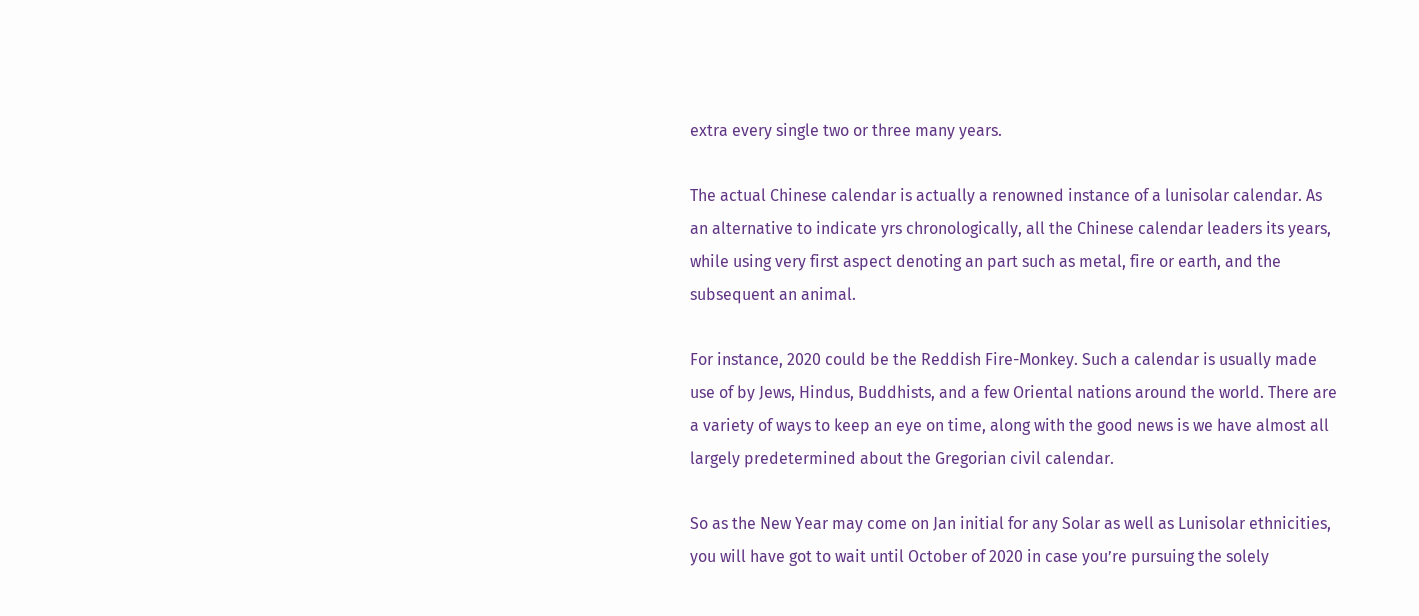extra every single two or three many years.

The actual Chinese calendar is actually a renowned instance of a lunisolar calendar. As an alternative to indicate yrs chronologically, all the Chinese calendar leaders its years, while using very first aspect denoting an part such as metal, fire or earth, and the subsequent an animal.

For instance, 2020 could be the Reddish Fire-Monkey. Such a calendar is usually made use of by Jews, Hindus, Buddhists, and a few Oriental nations around the world. There are a variety of ways to keep an eye on time, along with the good news is we have almost all largely predetermined about the Gregorian civil calendar.

So as the New Year may come on Jan initial for any Solar as well as Lunisolar ethnicities, you will have got to wait until October of 2020 in case you’re pursuing the solely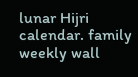lunar Hijri calendar. family weekly wall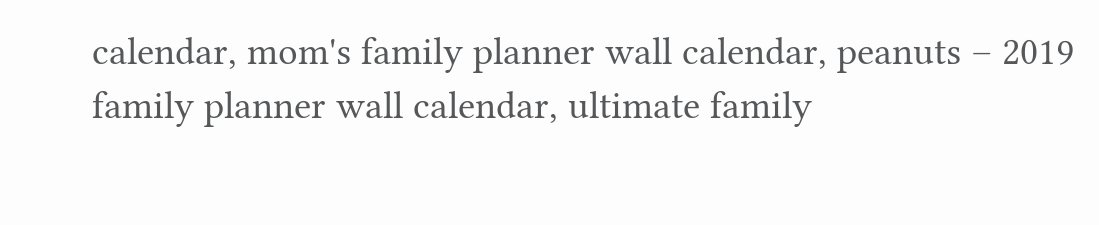calendar, mom's family planner wall calendar, peanuts – 2019 family planner wall calendar, ultimate family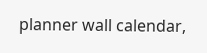planner wall calendar,